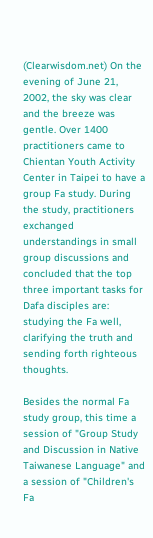(Clearwisdom.net) On the evening of June 21, 2002, the sky was clear and the breeze was gentle. Over 1400 practitioners came to Chientan Youth Activity Center in Taipei to have a group Fa study. During the study, practitioners exchanged understandings in small group discussions and concluded that the top three important tasks for Dafa disciples are: studying the Fa well, clarifying the truth and sending forth righteous thoughts.

Besides the normal Fa study group, this time a session of "Group Study and Discussion in Native Taiwanese Language" and a session of "Children's Fa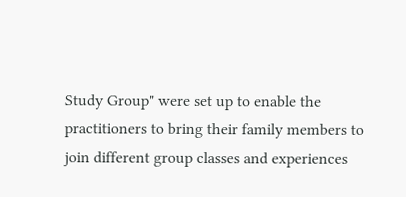Study Group" were set up to enable the practitioners to bring their family members to join different group classes and experiences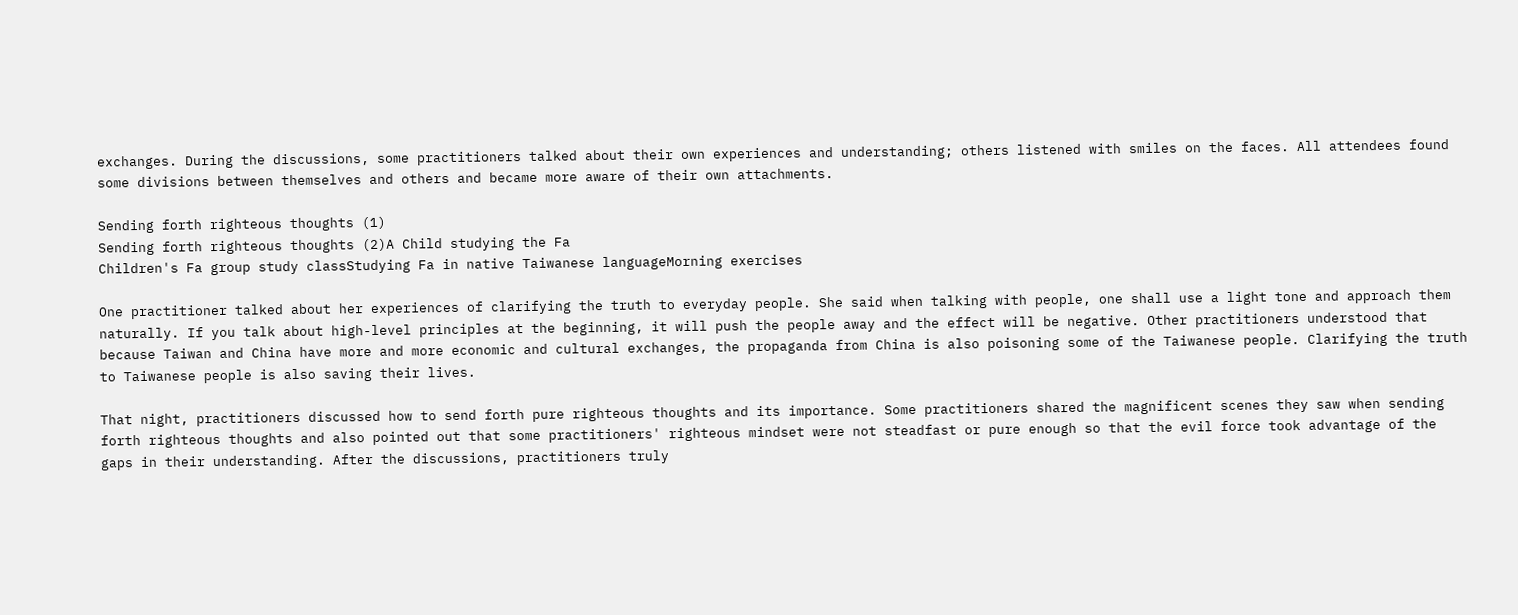exchanges. During the discussions, some practitioners talked about their own experiences and understanding; others listened with smiles on the faces. All attendees found some divisions between themselves and others and became more aware of their own attachments.

Sending forth righteous thoughts (1)
Sending forth righteous thoughts (2)A Child studying the Fa
Children's Fa group study classStudying Fa in native Taiwanese languageMorning exercises

One practitioner talked about her experiences of clarifying the truth to everyday people. She said when talking with people, one shall use a light tone and approach them naturally. If you talk about high-level principles at the beginning, it will push the people away and the effect will be negative. Other practitioners understood that because Taiwan and China have more and more economic and cultural exchanges, the propaganda from China is also poisoning some of the Taiwanese people. Clarifying the truth to Taiwanese people is also saving their lives.

That night, practitioners discussed how to send forth pure righteous thoughts and its importance. Some practitioners shared the magnificent scenes they saw when sending forth righteous thoughts and also pointed out that some practitioners' righteous mindset were not steadfast or pure enough so that the evil force took advantage of the gaps in their understanding. After the discussions, practitioners truly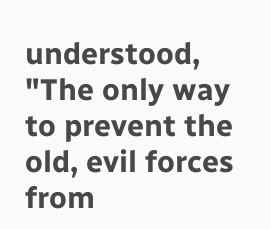understood, "The only way to prevent the old, evil forces from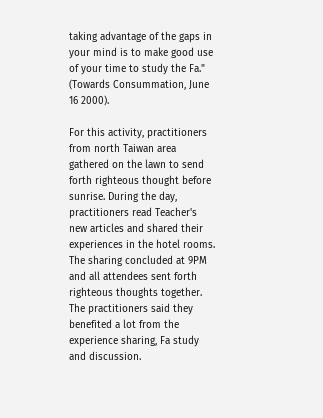taking advantage of the gaps in your mind is to make good use of your time to study the Fa." (Towards Consummation, June 16 2000).

For this activity, practitioners from north Taiwan area gathered on the lawn to send forth righteous thought before sunrise. During the day, practitioners read Teacher's new articles and shared their experiences in the hotel rooms. The sharing concluded at 9PM and all attendees sent forth righteous thoughts together. The practitioners said they benefited a lot from the experience sharing, Fa study and discussion.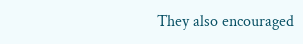They also encouraged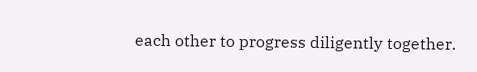each other to progress diligently together.